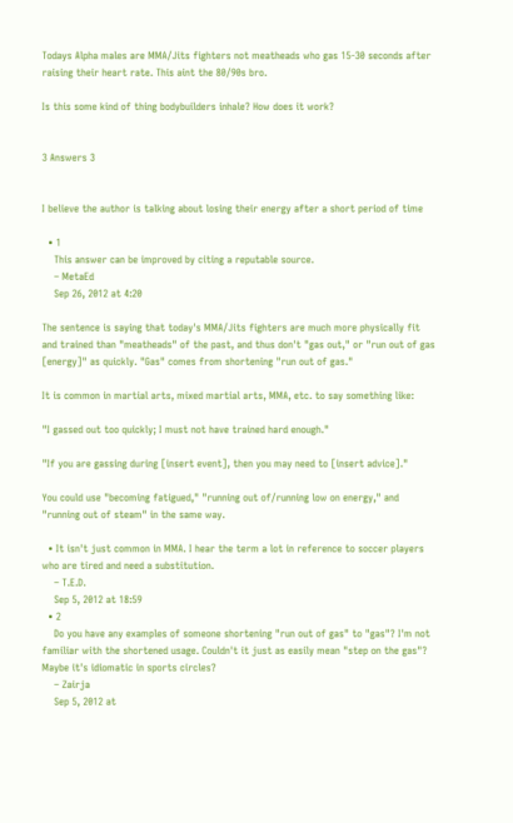Todays Alpha males are MMA/Jits fighters not meatheads who gas 15-30 seconds after raising their heart rate. This aint the 80/90s bro.

Is this some kind of thing bodybuilders inhale? How does it work?


3 Answers 3


I believe the author is talking about losing their energy after a short period of time

  • 1
    This answer can be improved by citing a reputable source.
    – MetaEd
    Sep 26, 2012 at 4:20

The sentence is saying that today's MMA/Jits fighters are much more physically fit and trained than "meatheads" of the past, and thus don't "gas out," or "run out of gas [energy]" as quickly. "Gas" comes from shortening "run out of gas."

It is common in martial arts, mixed martial arts, MMA, etc. to say something like:

"I gassed out too quickly; I must not have trained hard enough."

"If you are gassing during [insert event], then you may need to [insert advice]."

You could use "becoming fatigued," "running out of/running low on energy," and "running out of steam" in the same way.

  • It isn't just common in MMA. I hear the term a lot in reference to soccer players who are tired and need a substitution.
    – T.E.D.
    Sep 5, 2012 at 18:59
  • 2
    Do you have any examples of someone shortening "run out of gas" to "gas"? I'm not familiar with the shortened usage. Couldn't it just as easily mean "step on the gas"? Maybe it's idiomatic in sports circles?
    – Zairja
    Sep 5, 2012 at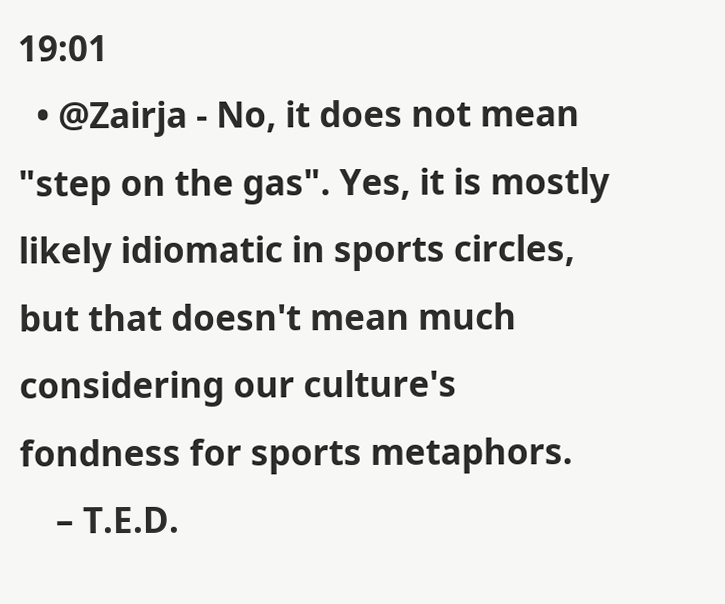19:01
  • @Zairja - No, it does not mean "step on the gas". Yes, it is mostly likely idiomatic in sports circles, but that doesn't mean much considering our culture's fondness for sports metaphors.
    – T.E.D.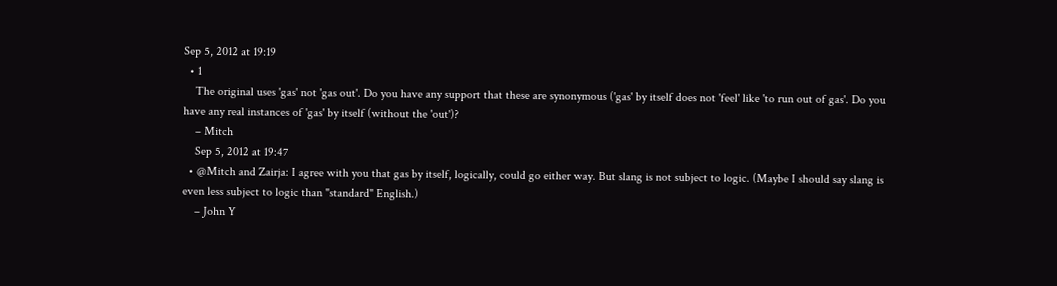Sep 5, 2012 at 19:19
  • 1
    The original uses 'gas' not 'gas out'. Do you have any support that these are synonymous ('gas' by itself does not 'feel' like 'to run out of gas'. Do you have any real instances of 'gas' by itself (without the 'out')?
    – Mitch
    Sep 5, 2012 at 19:47
  • @Mitch and Zairja: I agree with you that gas by itself, logically, could go either way. But slang is not subject to logic. (Maybe I should say slang is even less subject to logic than "standard" English.)
    – John Y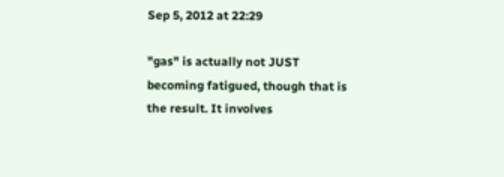Sep 5, 2012 at 22:29

"gas" is actually not JUST becoming fatigued, though that is the result. It involves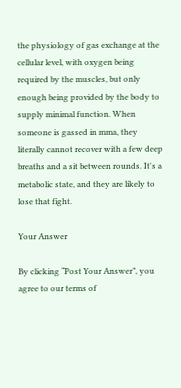the physiology of gas exchange at the cellular level, with oxygen being required by the muscles, but only enough being provided by the body to supply minimal function. When someone is gassed in mma, they literally cannot recover with a few deep breaths and a sit between rounds. It's a metabolic state, and they are likely to lose that fight.

Your Answer

By clicking “Post Your Answer”, you agree to our terms of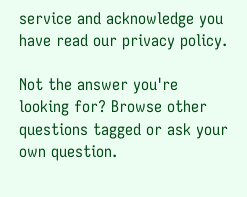service and acknowledge you have read our privacy policy.

Not the answer you're looking for? Browse other questions tagged or ask your own question.